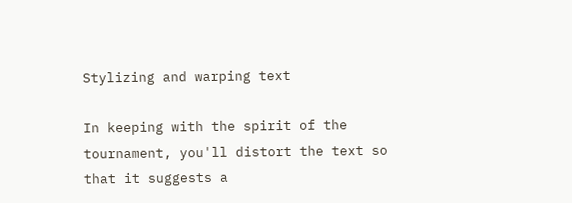Stylizing and warping text

In keeping with the spirit of the tournament, you'll distort the text so that it suggests a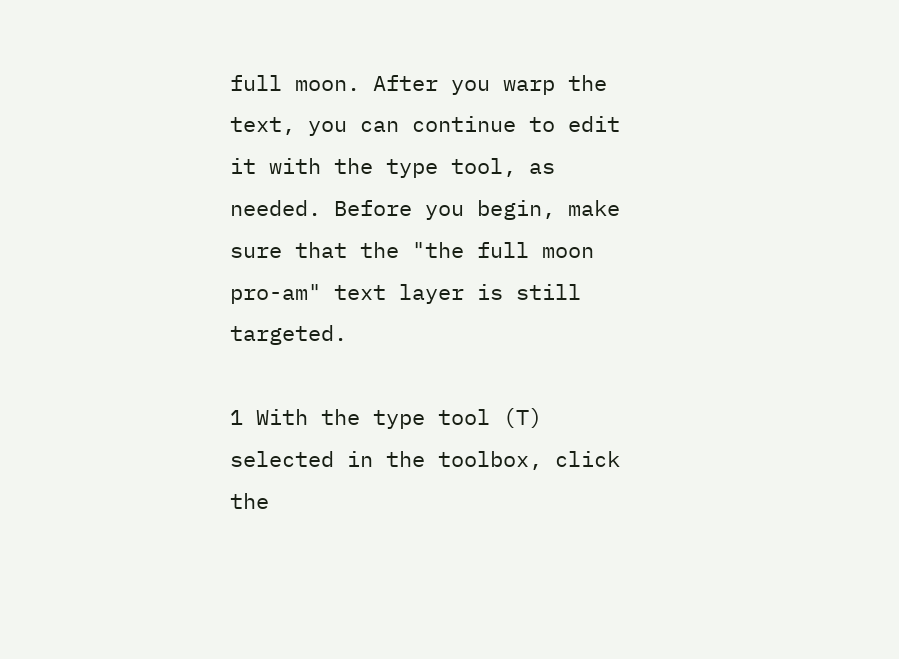full moon. After you warp the text, you can continue to edit it with the type tool, as needed. Before you begin, make sure that the "the full moon pro-am" text layer is still targeted.

1 With the type tool (T) selected in the toolbox, click the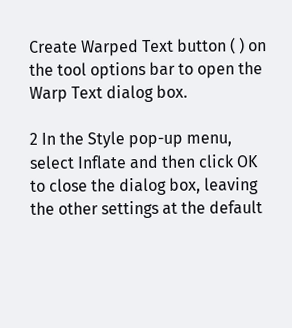Create Warped Text button ( ) on the tool options bar to open the Warp Text dialog box.

2 In the Style pop-up menu, select Inflate and then click OK to close the dialog box, leaving the other settings at the default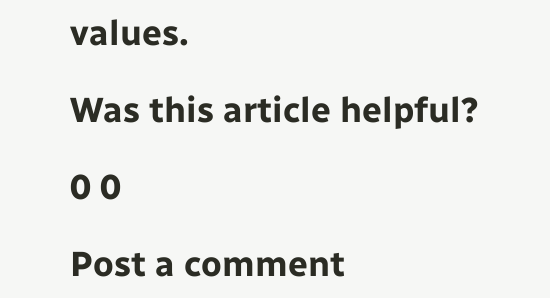values.

Was this article helpful?

0 0

Post a comment